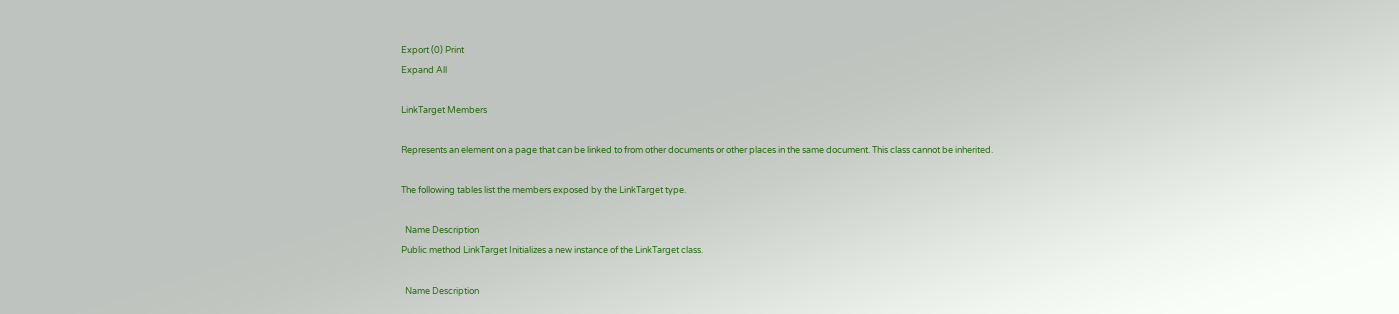Export (0) Print
Expand All

LinkTarget Members

Represents an element on a page that can be linked to from other documents or other places in the same document. This class cannot be inherited.

The following tables list the members exposed by the LinkTarget type.

  Name Description
Public method LinkTarget Initializes a new instance of the LinkTarget class.

  Name Description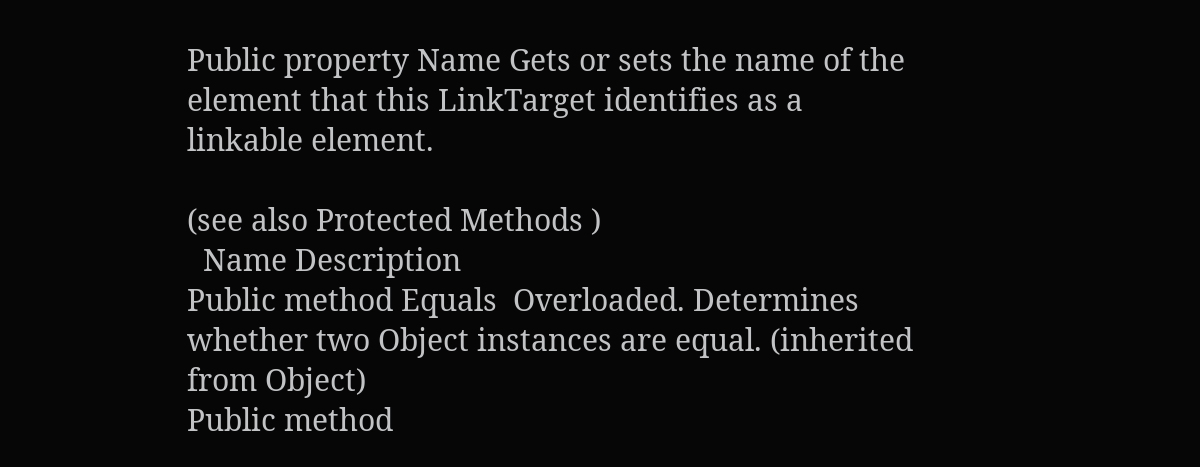Public property Name Gets or sets the name of the element that this LinkTarget identifies as a linkable element.

(see also Protected Methods )
  Name Description
Public method Equals  Overloaded. Determines whether two Object instances are equal. (inherited from Object)
Public method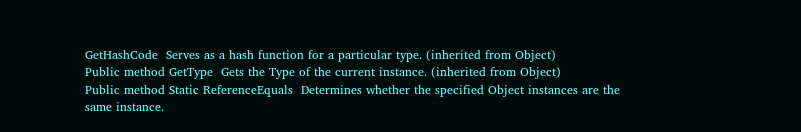GetHashCode  Serves as a hash function for a particular type. (inherited from Object)
Public method GetType  Gets the Type of the current instance. (inherited from Object)
Public method Static ReferenceEquals  Determines whether the specified Object instances are the same instance.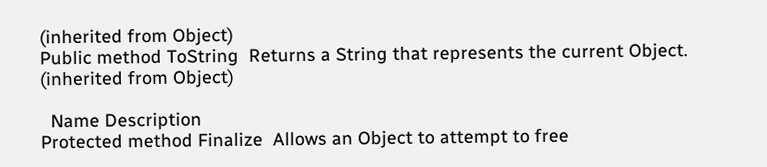(inherited from Object)
Public method ToString  Returns a String that represents the current Object. (inherited from Object)

  Name Description
Protected method Finalize  Allows an Object to attempt to free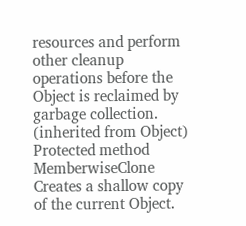resources and perform other cleanup operations before the Object is reclaimed by garbage collection. (inherited from Object)
Protected method MemberwiseClone  Creates a shallow copy of the current Object.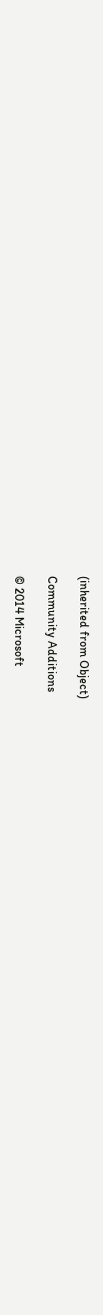(inherited from Object)

Community Additions

© 2014 Microsoft